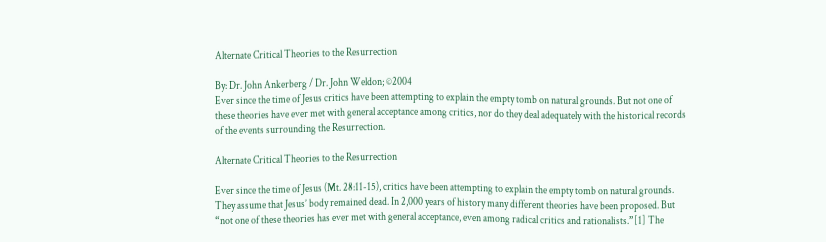Alternate Critical Theories to the Resurrection

By: Dr. John Ankerberg / Dr. John Weldon; ©2004
Ever since the time of Jesus critics have been attempting to explain the empty tomb on natural grounds. But not one of these theories have ever met with general acceptance among critics, nor do they deal adequately with the historical records of the events surrounding the Resurrection.

Alternate Critical Theories to the Resurrection

Ever since the time of Jesus (Mt. 28:11-15), critics have been attempting to explain the empty tomb on natural grounds. They assume that Jesus’ body remained dead. In 2,000 years of history many different theories have been proposed. But “not one of these theories has ever met with general acceptance, even among radical critics and rationalists.”[1] The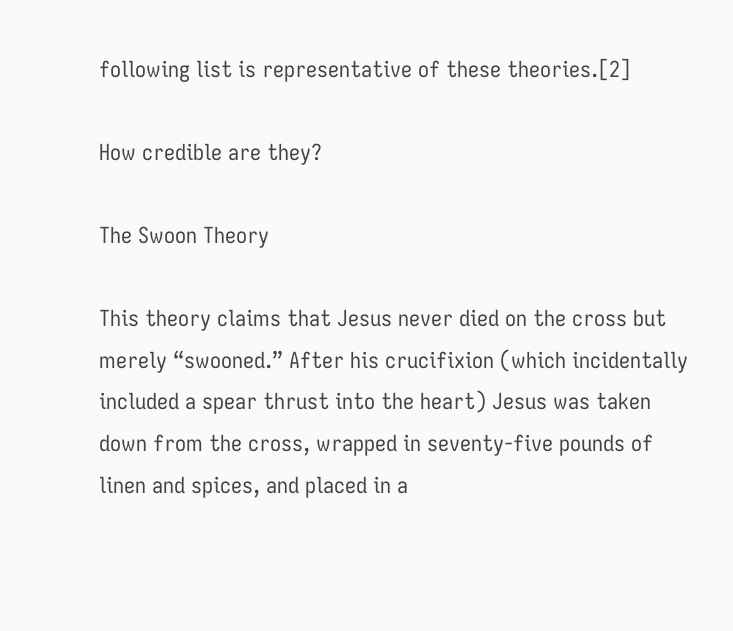following list is representative of these theories.[2]

How credible are they?

The Swoon Theory

This theory claims that Jesus never died on the cross but merely “swooned.” After his crucifixion (which incidentally included a spear thrust into the heart) Jesus was taken down from the cross, wrapped in seventy-five pounds of linen and spices, and placed in a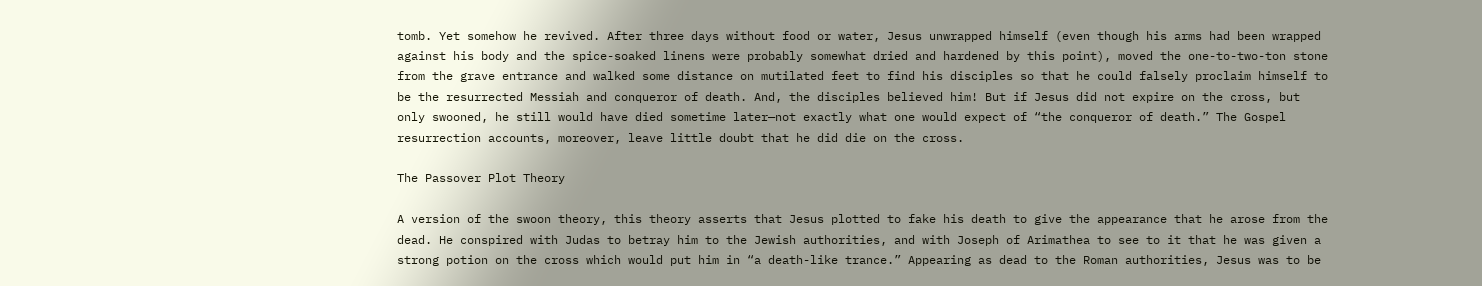tomb. Yet somehow he revived. After three days without food or water, Jesus unwrapped himself (even though his arms had been wrapped against his body and the spice-soaked linens were probably somewhat dried and hardened by this point), moved the one-to-two-ton stone from the grave entrance and walked some distance on mutilated feet to find his disciples so that he could falsely proclaim himself to be the resurrected Messiah and conqueror of death. And, the disciples believed him! But if Jesus did not expire on the cross, but only swooned, he still would have died sometime later—not exactly what one would expect of “the conqueror of death.” The Gospel resurrection accounts, moreover, leave little doubt that he did die on the cross.

The Passover Plot Theory

A version of the swoon theory, this theory asserts that Jesus plotted to fake his death to give the appearance that he arose from the dead. He conspired with Judas to betray him to the Jewish authorities, and with Joseph of Arimathea to see to it that he was given a strong potion on the cross which would put him in “a death-like trance.” Appearing as dead to the Roman authorities, Jesus was to be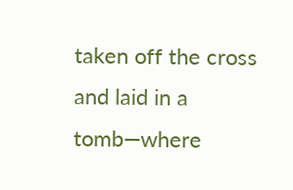taken off the cross and laid in a tomb—where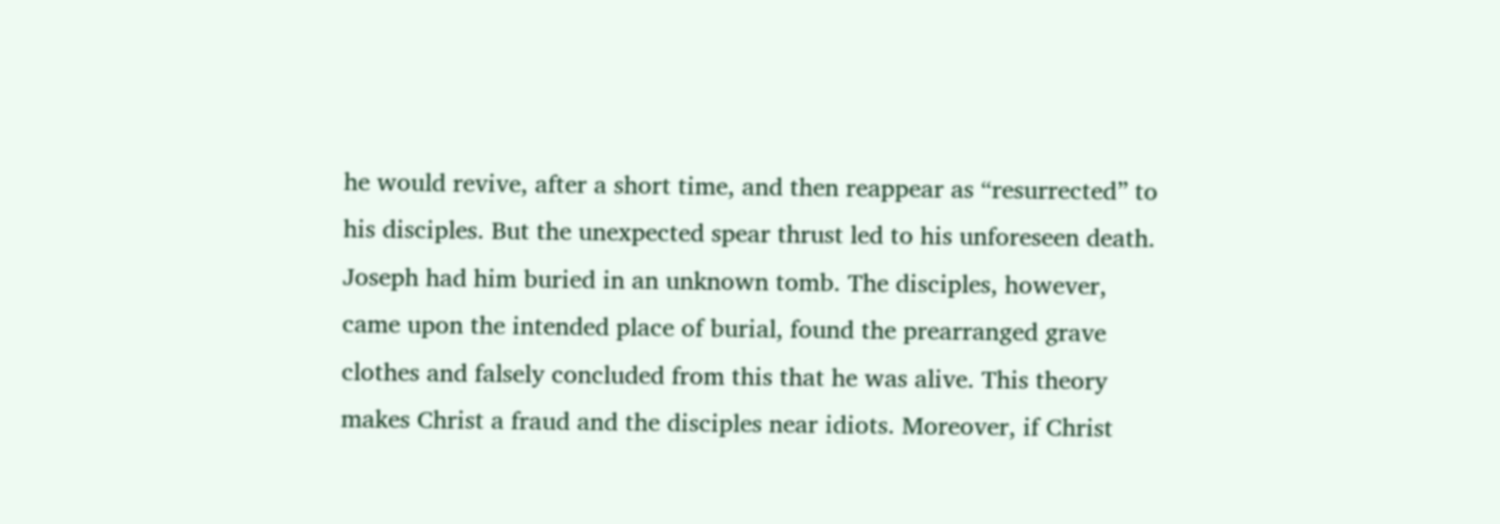he would revive, after a short time, and then reappear as “resurrected” to his disciples. But the unexpected spear thrust led to his unforeseen death. Joseph had him buried in an unknown tomb. The disciples, however, came upon the intended place of burial, found the prearranged grave clothes and falsely concluded from this that he was alive. This theory makes Christ a fraud and the disciples near idiots. Moreover, if Christ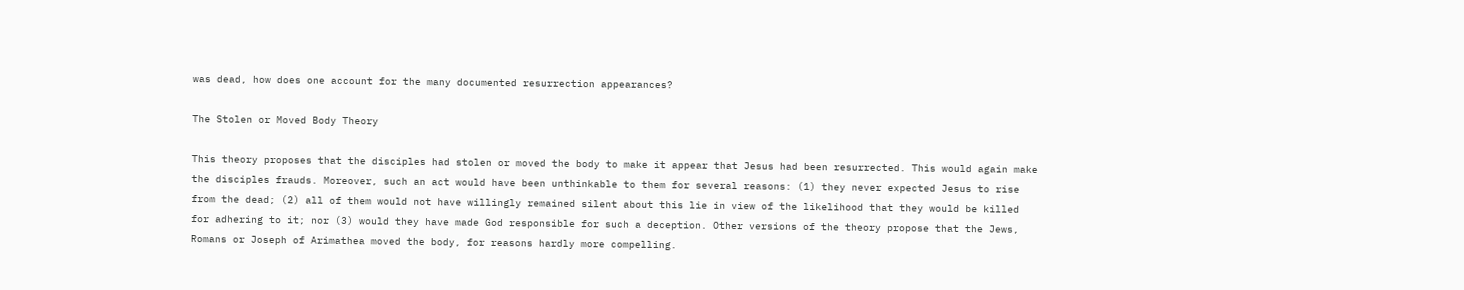was dead, how does one account for the many documented resurrection appearances?

The Stolen or Moved Body Theory

This theory proposes that the disciples had stolen or moved the body to make it appear that Jesus had been resurrected. This would again make the disciples frauds. Moreover, such an act would have been unthinkable to them for several reasons: (1) they never expected Jesus to rise from the dead; (2) all of them would not have willingly remained silent about this lie in view of the likelihood that they would be killed for adhering to it; nor (3) would they have made God responsible for such a deception. Other versions of the theory propose that the Jews, Romans or Joseph of Arimathea moved the body, for reasons hardly more compelling.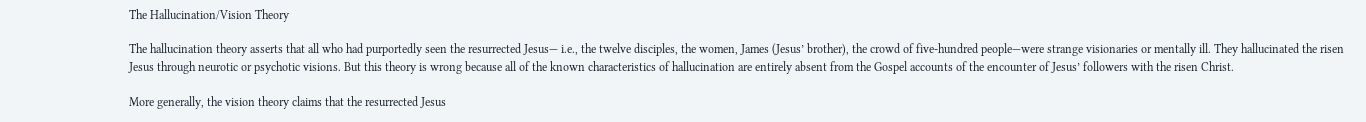The Hallucination/Vision Theory

The hallucination theory asserts that all who had purportedly seen the resurrected Jesus— i.e., the twelve disciples, the women, James (Jesus’ brother), the crowd of five-hundred people—were strange visionaries or mentally ill. They hallucinated the risen Jesus through neurotic or psychotic visions. But this theory is wrong because all of the known characteristics of hallucination are entirely absent from the Gospel accounts of the encounter of Jesus’ followers with the risen Christ.

More generally, the vision theory claims that the resurrected Jesus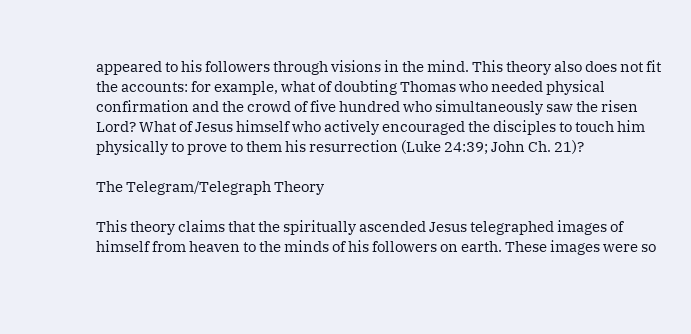appeared to his followers through visions in the mind. This theory also does not fit the accounts: for example, what of doubting Thomas who needed physical confirmation and the crowd of five hundred who simultaneously saw the risen Lord? What of Jesus himself who actively encouraged the disciples to touch him physically to prove to them his resurrection (Luke 24:39; John Ch. 21)?

The Telegram/Telegraph Theory

This theory claims that the spiritually ascended Jesus telegraphed images of himself from heaven to the minds of his followers on earth. These images were so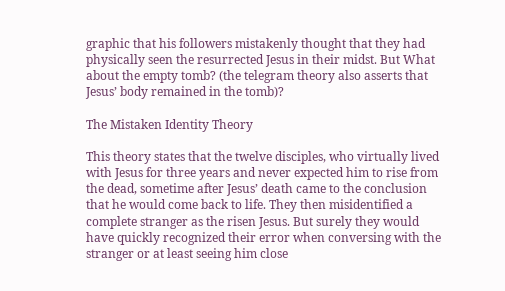graphic that his followers mistakenly thought that they had physically seen the resurrected Jesus in their midst. But What about the empty tomb? (the telegram theory also asserts that Jesus’ body remained in the tomb)?

The Mistaken Identity Theory

This theory states that the twelve disciples, who virtually lived with Jesus for three years and never expected him to rise from the dead, sometime after Jesus’ death came to the conclusion that he would come back to life. They then misidentified a complete stranger as the risen Jesus. But surely they would have quickly recognized their error when conversing with the stranger or at least seeing him close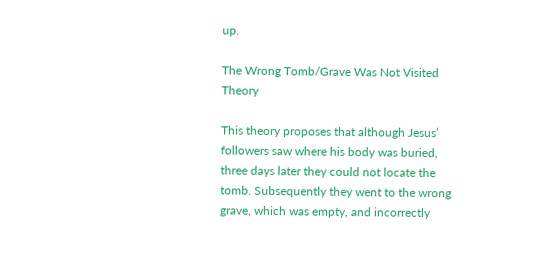up.

The Wrong Tomb/Grave Was Not Visited Theory

This theory proposes that although Jesus’ followers saw where his body was buried, three days later they could not locate the tomb. Subsequently they went to the wrong grave, which was empty, and incorrectly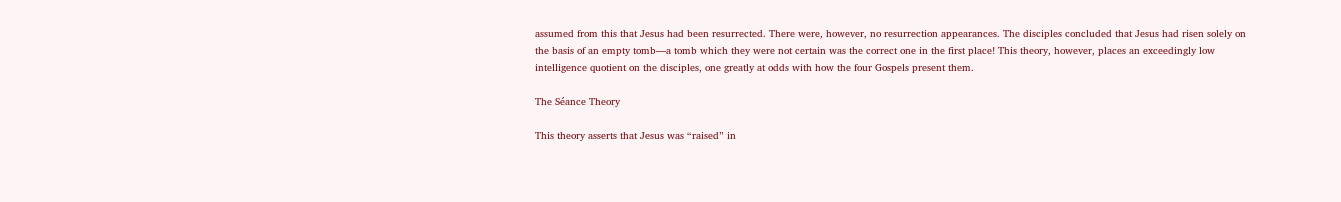assumed from this that Jesus had been resurrected. There were, however, no resurrection appearances. The disciples concluded that Jesus had risen solely on the basis of an empty tomb—a tomb which they were not certain was the correct one in the first place! This theory, however, places an exceedingly low intelligence quotient on the disciples, one greatly at odds with how the four Gospels present them.

The Séance Theory

This theory asserts that Jesus was “raised” in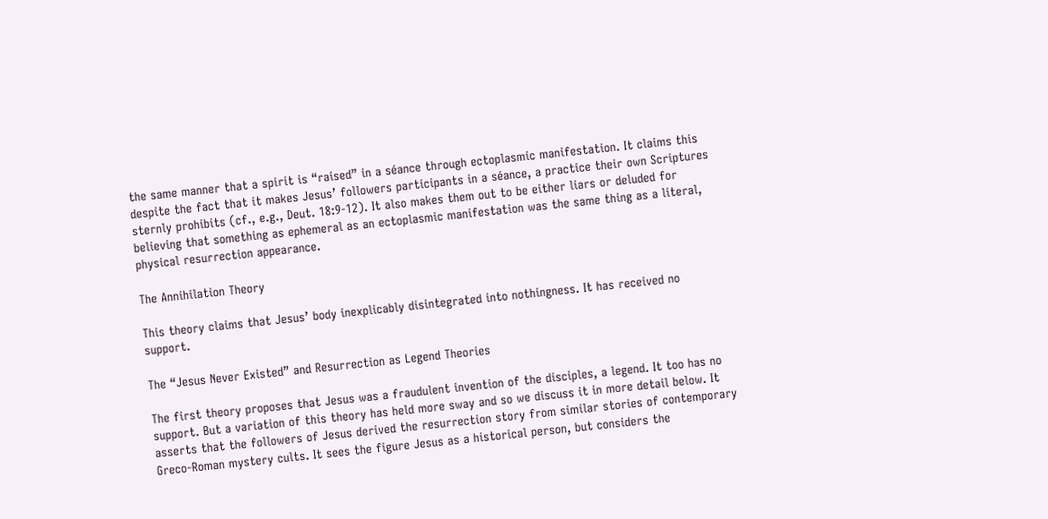the same manner that a spirit is “raised” in a séance through ectoplasmic manifestation. It claims this despite the fact that it makes Jesus’ followers participants in a séance, a practice their own Scriptures sternly prohibits (cf., e.g., Deut. 18:9-12). It also makes them out to be either liars or deluded for believing that something as ephemeral as an ectoplasmic manifestation was the same thing as a literal, physical resurrection appearance.

The Annihilation Theory

This theory claims that Jesus’ body inexplicably disintegrated into nothingness. It has received no support.

The “Jesus Never Existed” and Resurrection as Legend Theories

The first theory proposes that Jesus was a fraudulent invention of the disciples, a legend. It too has no support. But a variation of this theory has held more sway and so we discuss it in more detail below. It asserts that the followers of Jesus derived the resurrection story from similar stories of contemporary Greco-Roman mystery cults. It sees the figure Jesus as a historical person, but considers the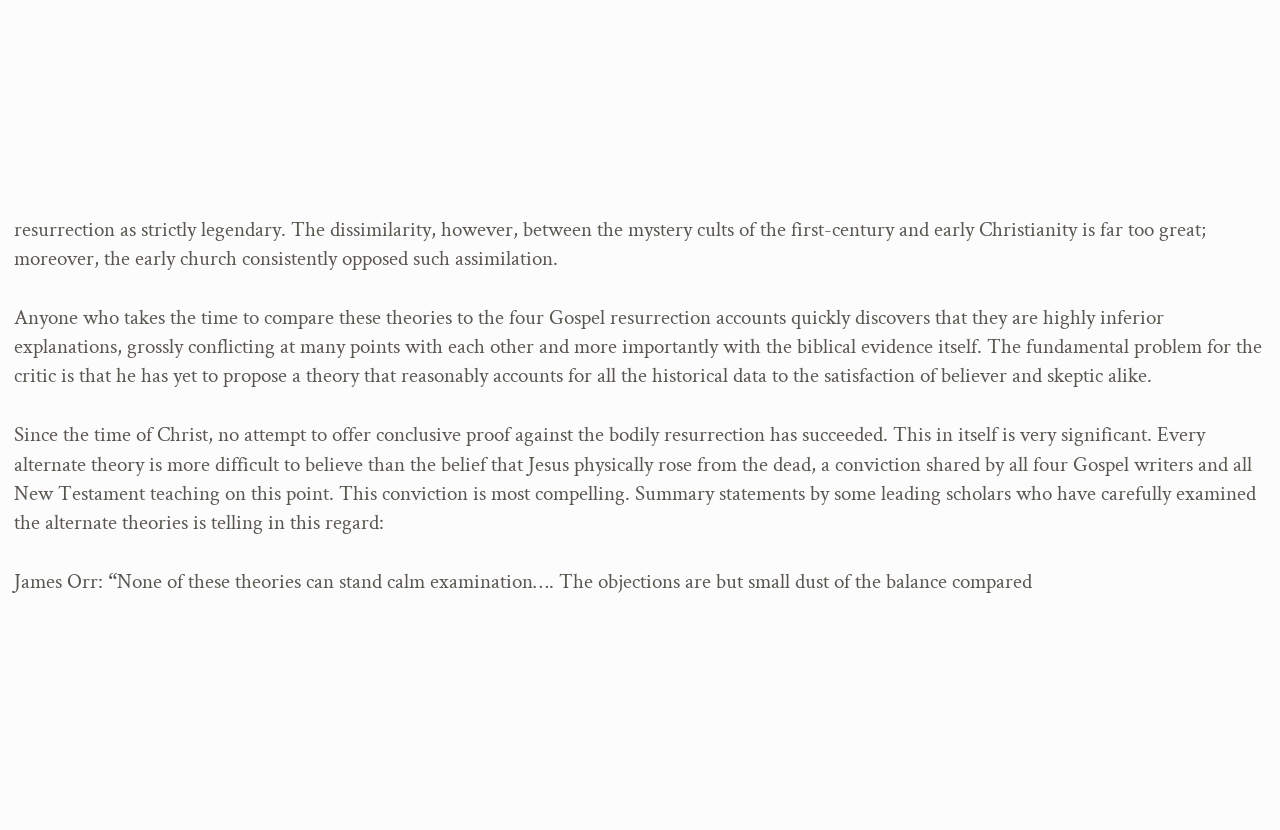resurrection as strictly legendary. The dissimilarity, however, between the mystery cults of the first-century and early Christianity is far too great; moreover, the early church consistently opposed such assimilation.

Anyone who takes the time to compare these theories to the four Gospel resurrection accounts quickly discovers that they are highly inferior explanations, grossly conflicting at many points with each other and more importantly with the biblical evidence itself. The fundamental problem for the critic is that he has yet to propose a theory that reasonably accounts for all the historical data to the satisfaction of believer and skeptic alike.

Since the time of Christ, no attempt to offer conclusive proof against the bodily resurrection has succeeded. This in itself is very significant. Every alternate theory is more difficult to believe than the belief that Jesus physically rose from the dead, a conviction shared by all four Gospel writers and all New Testament teaching on this point. This conviction is most compelling. Summary statements by some leading scholars who have carefully examined the alternate theories is telling in this regard:

James Orr: “None of these theories can stand calm examination…. The objections are but small dust of the balance compared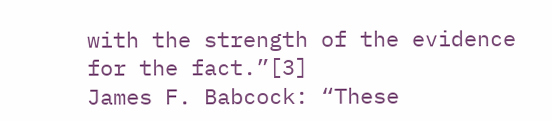with the strength of the evidence for the fact.”[3]
James F. Babcock: “These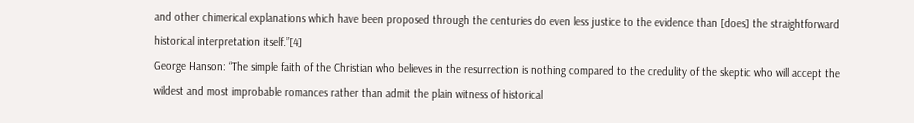and other chimerical explanations which have been proposed through the centuries do even less justice to the evidence than [does] the straightforward historical interpretation itself.”[4]
George Hanson: “The simple faith of the Christian who believes in the resurrection is nothing compared to the credulity of the skeptic who will accept the wildest and most improbable romances rather than admit the plain witness of historical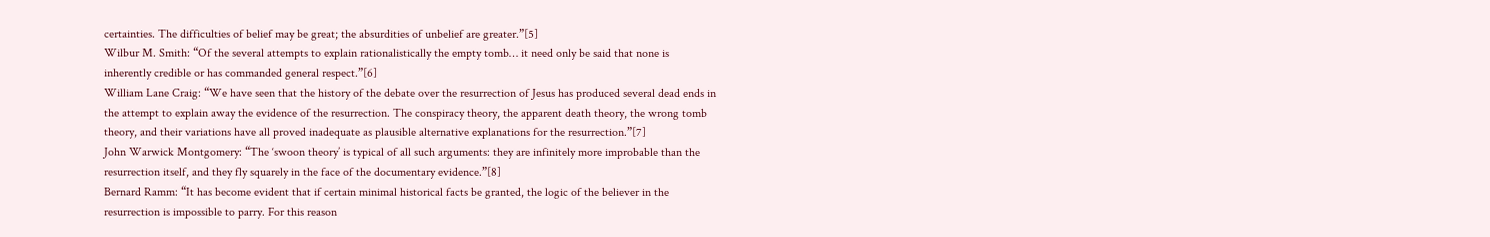certainties. The difficulties of belief may be great; the absurdities of unbelief are greater.”[5]
Wilbur M. Smith: “Of the several attempts to explain rationalistically the empty tomb… it need only be said that none is inherently credible or has commanded general respect.”[6]
William Lane Craig: “We have seen that the history of the debate over the resurrection of Jesus has produced several dead ends in the attempt to explain away the evidence of the resurrection. The conspiracy theory, the apparent death theory, the wrong tomb theory, and their variations have all proved inadequate as plausible alternative explanations for the resurrection.”[7]
John Warwick Montgomery: “The ‘swoon theory’ is typical of all such arguments: they are infinitely more improbable than the resurrection itself, and they fly squarely in the face of the documentary evidence.”[8]
Bernard Ramm: “It has become evident that if certain minimal historical facts be granted, the logic of the believer in the resurrection is impossible to parry. For this reason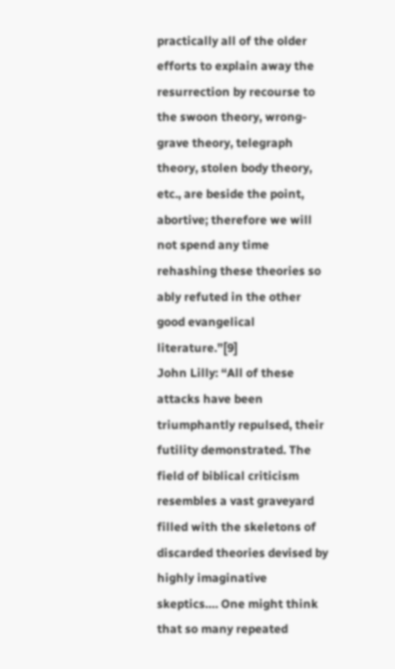practically all of the older efforts to explain away the resurrection by recourse to the swoon theory, wrong-grave theory, telegraph theory, stolen body theory, etc., are beside the point, abortive; therefore we will not spend any time rehashing these theories so ably refuted in the other good evangelical literature.”[9]
John Lilly: “All of these attacks have been triumphantly repulsed, their futility demonstrated. The field of biblical criticism resembles a vast graveyard filled with the skeletons of discarded theories devised by highly imaginative skeptics…. One might think that so many repeated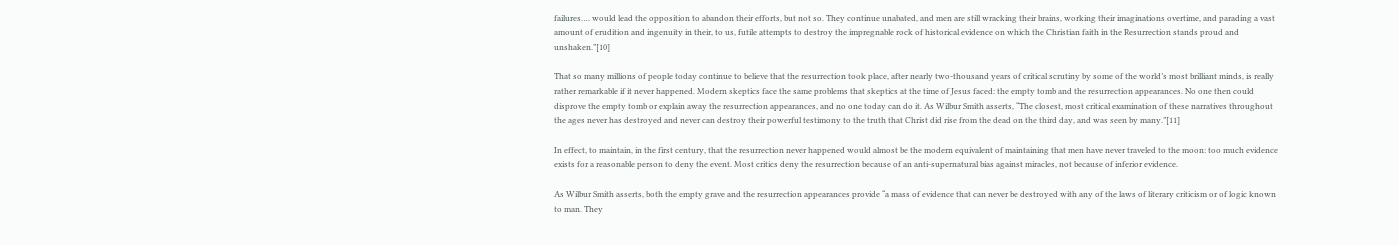failures…. would lead the opposition to abandon their efforts, but not so. They continue unabated, and men are still wracking their brains, working their imaginations overtime, and parading a vast amount of erudition and ingenuity in their, to us, futile attempts to destroy the impregnable rock of historical evidence on which the Christian faith in the Resurrection stands proud and unshaken.”[10]

That so many millions of people today continue to believe that the resurrection took place, after nearly two-thousand years of critical scrutiny by some of the world’s most brilliant minds, is really rather remarkable if it never happened. Modern skeptics face the same problems that skeptics at the time of Jesus faced: the empty tomb and the resurrection appearances. No one then could disprove the empty tomb or explain away the resurrection appearances, and no one today can do it. As Wilbur Smith asserts, “The closest, most critical examination of these narratives throughout the ages never has destroyed and never can destroy their powerful testimony to the truth that Christ did rise from the dead on the third day, and was seen by many.”[11]

In effect, to maintain, in the first century, that the resurrection never happened would almost be the modern equivalent of maintaining that men have never traveled to the moon: too much evidence exists for a reasonable person to deny the event. Most critics deny the resurrection because of an anti-supernatural bias against miracles, not because of inferior evidence.

As Wilbur Smith asserts, both the empty grave and the resurrection appearances provide “a mass of evidence that can never be destroyed with any of the laws of literary criticism or of logic known to man. They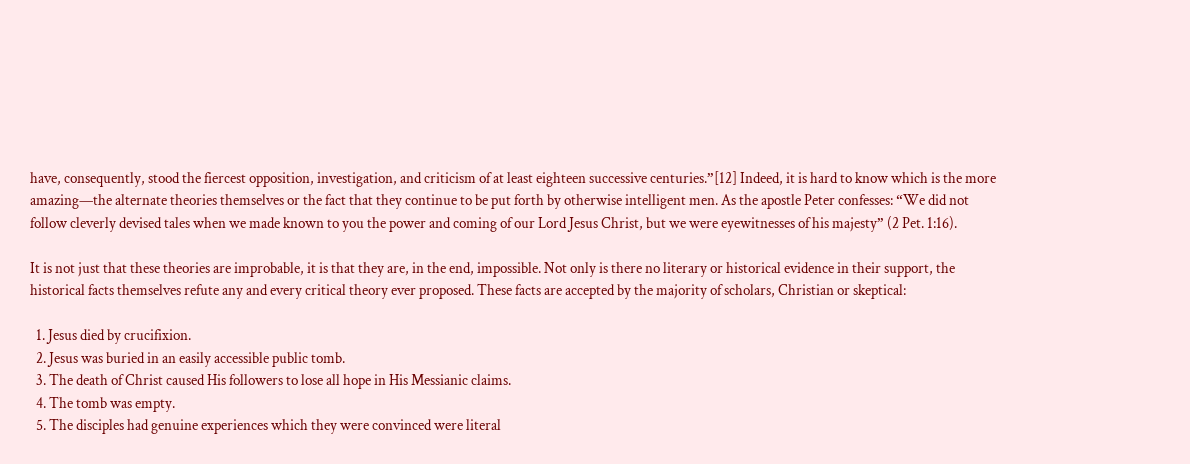have, consequently, stood the fiercest opposition, investigation, and criticism of at least eighteen successive centuries.”[12] Indeed, it is hard to know which is the more amazing—the alternate theories themselves or the fact that they continue to be put forth by otherwise intelligent men. As the apostle Peter confesses: “We did not follow cleverly devised tales when we made known to you the power and coming of our Lord Jesus Christ, but we were eyewitnesses of his majesty” (2 Pet. 1:16).

It is not just that these theories are improbable, it is that they are, in the end, impossible. Not only is there no literary or historical evidence in their support, the historical facts themselves refute any and every critical theory ever proposed. These facts are accepted by the majority of scholars, Christian or skeptical:

  1. Jesus died by crucifixion.
  2. Jesus was buried in an easily accessible public tomb.
  3. The death of Christ caused His followers to lose all hope in His Messianic claims.
  4. The tomb was empty.
  5. The disciples had genuine experiences which they were convinced were literal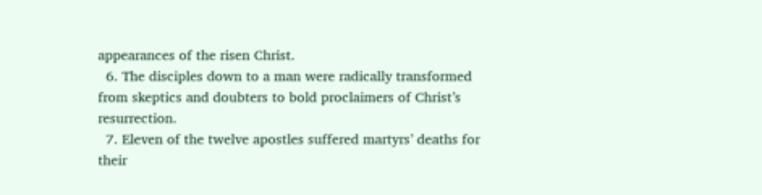appearances of the risen Christ.
  6. The disciples down to a man were radically transformed from skeptics and doubters to bold proclaimers of Christ’s resurrection.
  7. Eleven of the twelve apostles suffered martyrs’ deaths for their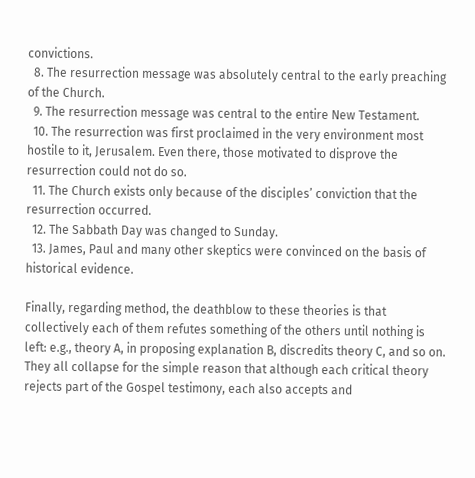convictions.
  8. The resurrection message was absolutely central to the early preaching of the Church.
  9. The resurrection message was central to the entire New Testament.
  10. The resurrection was first proclaimed in the very environment most hostile to it, Jerusalem. Even there, those motivated to disprove the resurrection could not do so.
  11. The Church exists only because of the disciples’ conviction that the resurrection occurred.
  12. The Sabbath Day was changed to Sunday.
  13. James, Paul and many other skeptics were convinced on the basis of historical evidence.

Finally, regarding method, the deathblow to these theories is that collectively each of them refutes something of the others until nothing is left: e.g., theory A, in proposing explanation B, discredits theory C, and so on. They all collapse for the simple reason that although each critical theory rejects part of the Gospel testimony, each also accepts and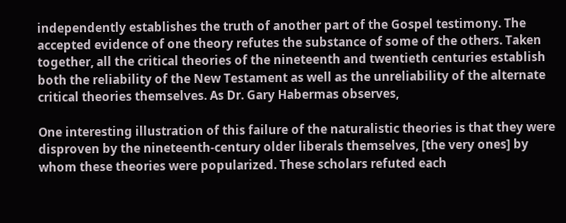independently establishes the truth of another part of the Gospel testimony. The accepted evidence of one theory refutes the substance of some of the others. Taken together, all the critical theories of the nineteenth and twentieth centuries establish both the reliability of the New Testament as well as the unreliability of the alternate critical theories themselves. As Dr. Gary Habermas observes,

One interesting illustration of this failure of the naturalistic theories is that they were disproven by the nineteenth-century older liberals themselves, [the very ones] by whom these theories were popularized. These scholars refuted each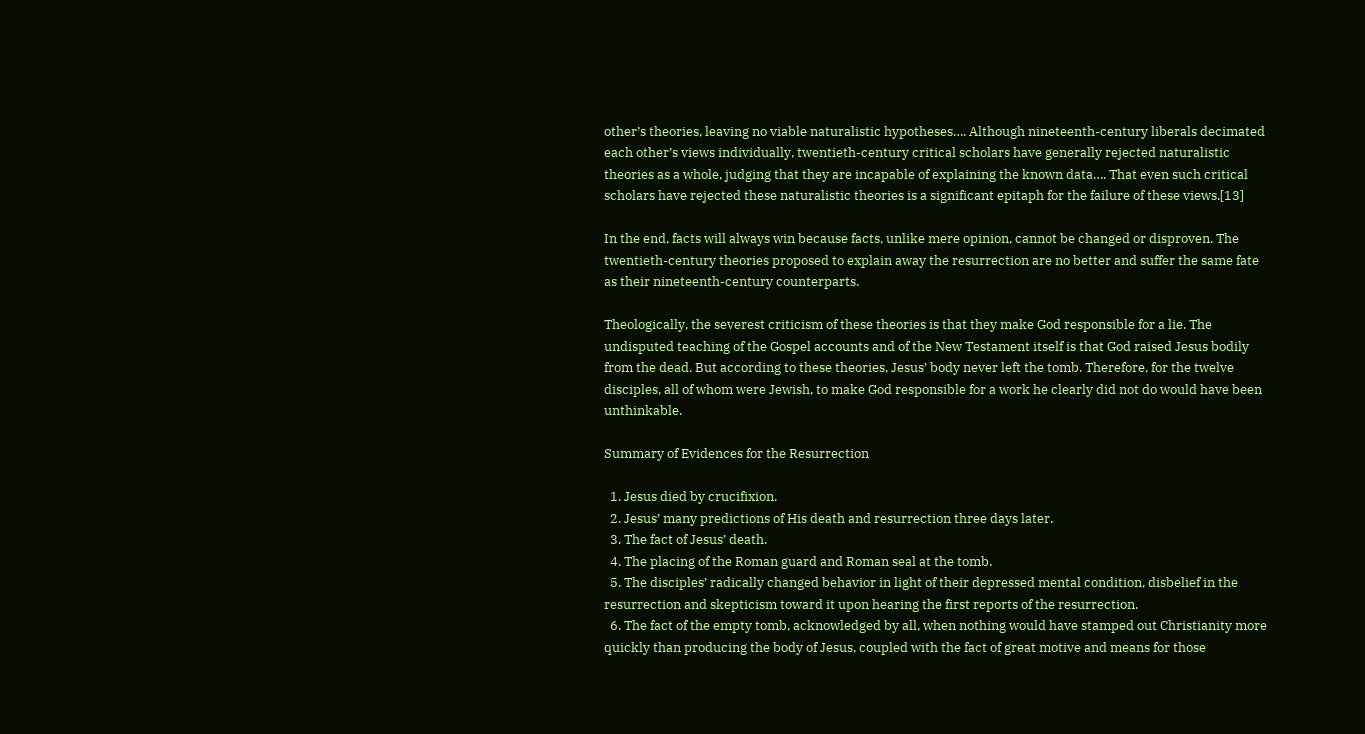other’s theories, leaving no viable naturalistic hypotheses…. Although nineteenth-century liberals decimated each other’s views individually, twentieth-century critical scholars have generally rejected naturalistic theories as a whole, judging that they are incapable of explaining the known data…. That even such critical scholars have rejected these naturalistic theories is a significant epitaph for the failure of these views.[13]

In the end, facts will always win because facts, unlike mere opinion, cannot be changed or disproven. The twentieth-century theories proposed to explain away the resurrection are no better and suffer the same fate as their nineteenth-century counterparts.

Theologically, the severest criticism of these theories is that they make God responsible for a lie. The undisputed teaching of the Gospel accounts and of the New Testament itself is that God raised Jesus bodily from the dead. But according to these theories, Jesus’ body never left the tomb. Therefore, for the twelve disciples, all of whom were Jewish, to make God responsible for a work he clearly did not do would have been unthinkable.

Summary of Evidences for the Resurrection

  1. Jesus died by crucifixion.
  2. Jesus’ many predictions of His death and resurrection three days later.
  3. The fact of Jesus’ death.
  4. The placing of the Roman guard and Roman seal at the tomb.
  5. The disciples’ radically changed behavior in light of their depressed mental condition, disbelief in the resurrection and skepticism toward it upon hearing the first reports of the resurrection.
  6. The fact of the empty tomb, acknowledged by all, when nothing would have stamped out Christianity more quickly than producing the body of Jesus, coupled with the fact of great motive and means for those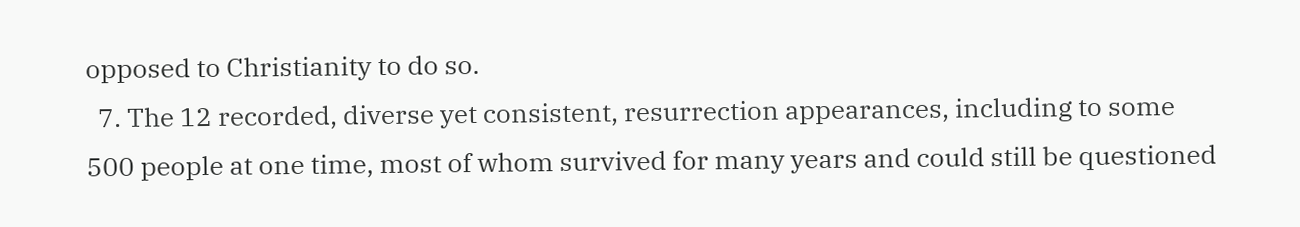opposed to Christianity to do so.
  7. The 12 recorded, diverse yet consistent, resurrection appearances, including to some 500 people at one time, most of whom survived for many years and could still be questioned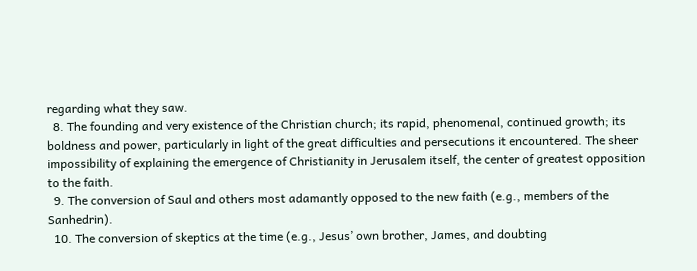regarding what they saw.
  8. The founding and very existence of the Christian church; its rapid, phenomenal, continued growth; its boldness and power, particularly in light of the great difficulties and persecutions it encountered. The sheer impossibility of explaining the emergence of Christianity in Jerusalem itself, the center of greatest opposition to the faith.
  9. The conversion of Saul and others most adamantly opposed to the new faith (e.g., members of the Sanhedrin).
  10. The conversion of skeptics at the time (e.g., Jesus’ own brother, James, and doubting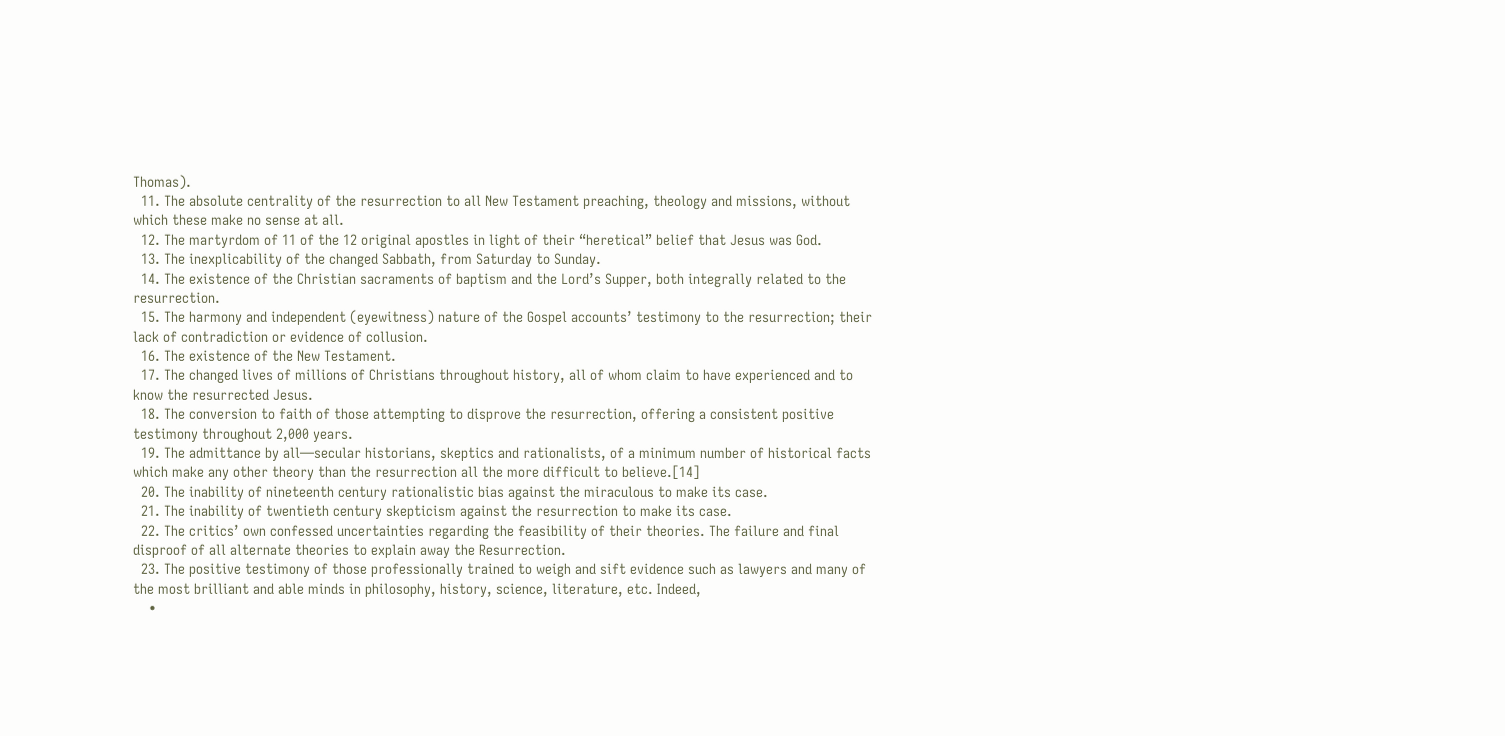Thomas).
  11. The absolute centrality of the resurrection to all New Testament preaching, theology and missions, without which these make no sense at all.
  12. The martyrdom of 11 of the 12 original apostles in light of their “heretical” belief that Jesus was God.
  13. The inexplicability of the changed Sabbath, from Saturday to Sunday.
  14. The existence of the Christian sacraments of baptism and the Lord’s Supper, both integrally related to the resurrection.
  15. The harmony and independent (eyewitness) nature of the Gospel accounts’ testimony to the resurrection; their lack of contradiction or evidence of collusion.
  16. The existence of the New Testament.
  17. The changed lives of millions of Christians throughout history, all of whom claim to have experienced and to know the resurrected Jesus.
  18. The conversion to faith of those attempting to disprove the resurrection, offering a consistent positive testimony throughout 2,000 years.
  19. The admittance by all—secular historians, skeptics and rationalists, of a minimum number of historical facts which make any other theory than the resurrection all the more difficult to believe.[14]
  20. The inability of nineteenth century rationalistic bias against the miraculous to make its case.
  21. The inability of twentieth century skepticism against the resurrection to make its case.
  22. The critics’ own confessed uncertainties regarding the feasibility of their theories. The failure and final disproof of all alternate theories to explain away the Resurrection.
  23. The positive testimony of those professionally trained to weigh and sift evidence such as lawyers and many of the most brilliant and able minds in philosophy, history, science, literature, etc. Indeed,
    •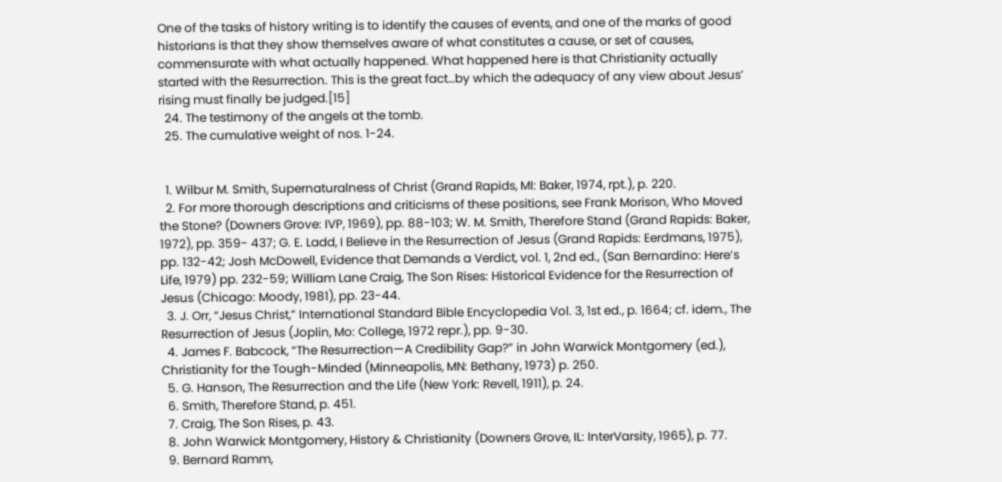One of the tasks of history writing is to identify the causes of events, and one of the marks of good historians is that they show themselves aware of what constitutes a cause, or set of causes, commensurate with what actually happened. What happened here is that Christianity actually started with the Resurrection. This is the great fact…by which the adequacy of any view about Jesus’ rising must finally be judged.[15]
  24. The testimony of the angels at the tomb.
  25. The cumulative weight of nos. 1-24.


  1. Wilbur M. Smith, Supernaturalness of Christ (Grand Rapids, MI: Baker, 1974, rpt.), p. 220.
  2. For more thorough descriptions and criticisms of these positions, see Frank Morison, Who Moved the Stone? (Downers Grove: IVP, 1969), pp. 88-103; W. M. Smith, Therefore Stand (Grand Rapids: Baker, 1972), pp. 359- 437; G. E. Ladd, I Believe in the Resurrection of Jesus (Grand Rapids: Eerdmans, 1975), pp. 132-42; Josh McDowell, Evidence that Demands a Verdict, vol. 1, 2nd ed., (San Bernardino: Here’s Life, 1979) pp. 232-59; William Lane Craig, The Son Rises: Historical Evidence for the Resurrection of Jesus (Chicago: Moody, 1981), pp. 23-44.
  3. J. Orr, “Jesus Christ,” International Standard Bible Encyclopedia Vol. 3, 1st ed., p. 1664; cf. idem., The Resurrection of Jesus (Joplin, Mo: College, 1972 repr.), pp. 9-30.
  4. James F. Babcock, “The Resurrection—A Credibility Gap?” in John Warwick Montgomery (ed.), Christianity for the Tough-Minded (Minneapolis, MN: Bethany, 1973) p. 250.
  5. G. Hanson, The Resurrection and the Life (New York: Revell, 1911), p. 24.
  6. Smith, Therefore Stand, p. 451.
  7. Craig, The Son Rises, p. 43.
  8. John Warwick Montgomery, History & Christianity (Downers Grove, IL: InterVarsity, 1965), p. 77.
  9. Bernard Ramm,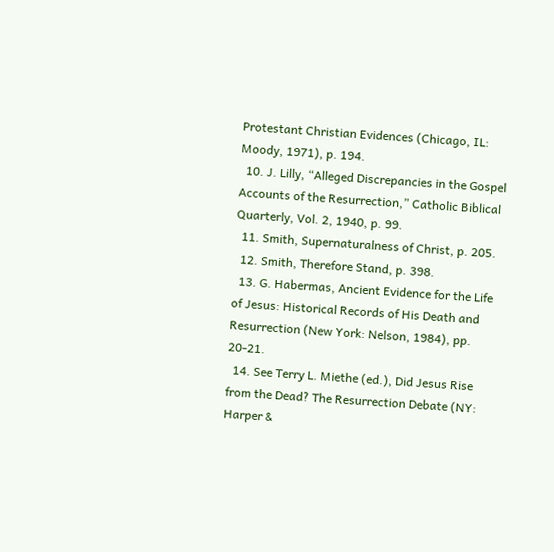Protestant Christian Evidences (Chicago, IL: Moody, 1971), p. 194.
  10. J. Lilly, “Alleged Discrepancies in the Gospel Accounts of the Resurrection,” Catholic Biblical Quarterly, Vol. 2, 1940, p. 99.
  11. Smith, Supernaturalness of Christ, p. 205.
  12. Smith, Therefore Stand, p. 398.
  13. G. Habermas, Ancient Evidence for the Life of Jesus: Historical Records of His Death and Resurrection (New York: Nelson, 1984), pp. 20-21.
  14. See Terry L. Miethe (ed.), Did Jesus Rise from the Dead? The Resurrection Debate (NY: Harper &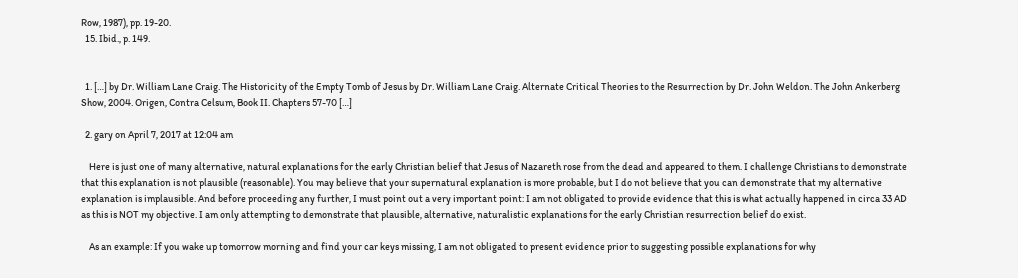Row, 1987), pp. 19-20.
  15. Ibid., p. 149.


  1. […] by Dr. William Lane Craig. The Historicity of the Empty Tomb of Jesus by Dr. William Lane Craig. Alternate Critical Theories to the Resurrection by Dr. John Weldon. The John Ankerberg Show, 2004. Origen, Contra Celsum, Book II. Chapters 57-70 […]

  2. gary on April 7, 2017 at 12:04 am

    Here is just one of many alternative, natural explanations for the early Christian belief that Jesus of Nazareth rose from the dead and appeared to them. I challenge Christians to demonstrate that this explanation is not plausible (reasonable). You may believe that your supernatural explanation is more probable, but I do not believe that you can demonstrate that my alternative explanation is implausible. And before proceeding any further, I must point out a very important point: I am not obligated to provide evidence that this is what actually happened in circa 33 AD as this is NOT my objective. I am only attempting to demonstrate that plausible, alternative, naturalistic explanations for the early Christian resurrection belief do exist.

    As an example: If you wake up tomorrow morning and find your car keys missing, I am not obligated to present evidence prior to suggesting possible explanations for why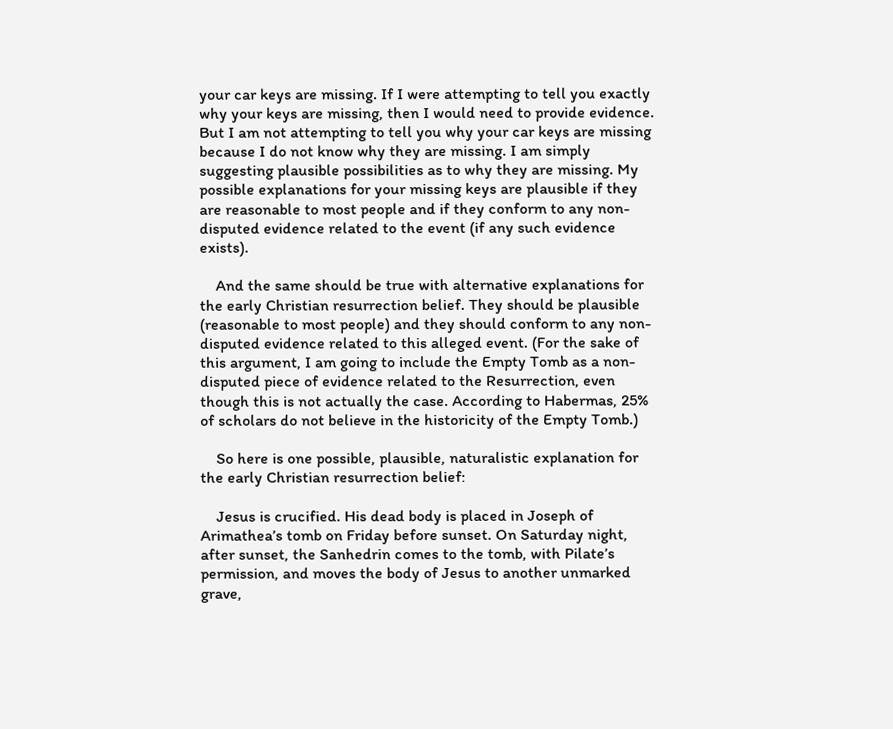your car keys are missing. If I were attempting to tell you exactly why your keys are missing, then I would need to provide evidence. But I am not attempting to tell you why your car keys are missing because I do not know why they are missing. I am simply suggesting plausible possibilities as to why they are missing. My possible explanations for your missing keys are plausible if they are reasonable to most people and if they conform to any non-disputed evidence related to the event (if any such evidence exists).

    And the same should be true with alternative explanations for the early Christian resurrection belief. They should be plausible (reasonable to most people) and they should conform to any non-disputed evidence related to this alleged event. (For the sake of this argument, I am going to include the Empty Tomb as a non-disputed piece of evidence related to the Resurrection, even though this is not actually the case. According to Habermas, 25% of scholars do not believe in the historicity of the Empty Tomb.)

    So here is one possible, plausible, naturalistic explanation for the early Christian resurrection belief:

    Jesus is crucified. His dead body is placed in Joseph of Arimathea’s tomb on Friday before sunset. On Saturday night, after sunset, the Sanhedrin comes to the tomb, with Pilate’s permission, and moves the body of Jesus to another unmarked grave,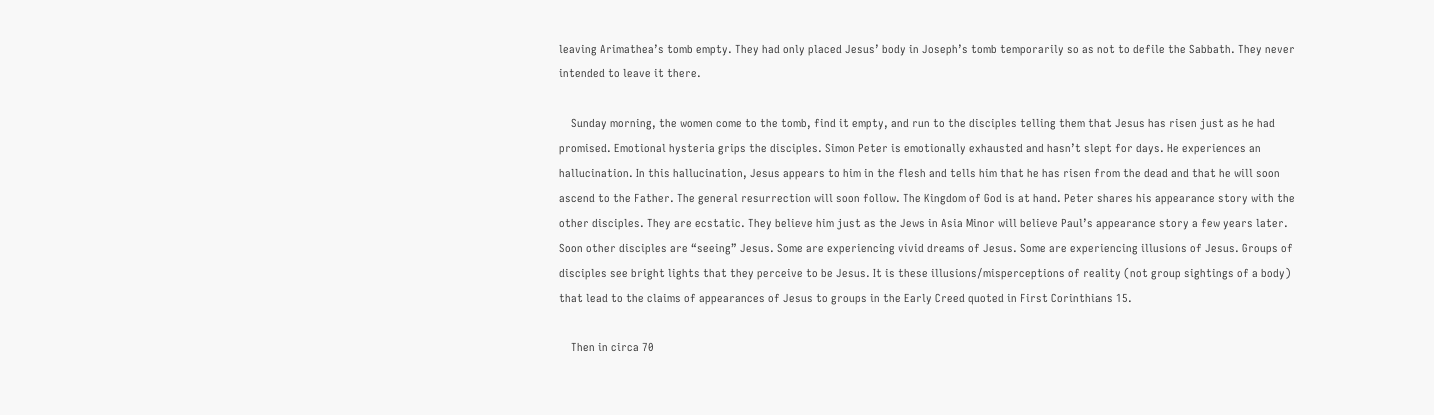leaving Arimathea’s tomb empty. They had only placed Jesus’ body in Joseph’s tomb temporarily so as not to defile the Sabbath. They never intended to leave it there.

    Sunday morning, the women come to the tomb, find it empty, and run to the disciples telling them that Jesus has risen just as he had promised. Emotional hysteria grips the disciples. Simon Peter is emotionally exhausted and hasn’t slept for days. He experiences an hallucination. In this hallucination, Jesus appears to him in the flesh and tells him that he has risen from the dead and that he will soon ascend to the Father. The general resurrection will soon follow. The Kingdom of God is at hand. Peter shares his appearance story with the other disciples. They are ecstatic. They believe him just as the Jews in Asia Minor will believe Paul’s appearance story a few years later. Soon other disciples are “seeing” Jesus. Some are experiencing vivid dreams of Jesus. Some are experiencing illusions of Jesus. Groups of disciples see bright lights that they perceive to be Jesus. It is these illusions/misperceptions of reality (not group sightings of a body) that lead to the claims of appearances of Jesus to groups in the Early Creed quoted in First Corinthians 15.

    Then in circa 70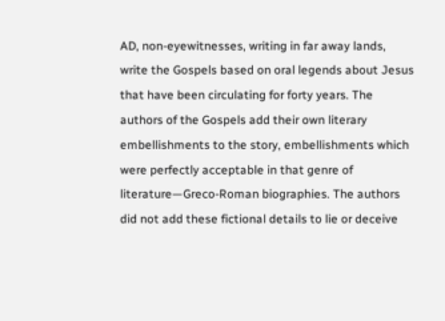AD, non-eyewitnesses, writing in far away lands, write the Gospels based on oral legends about Jesus that have been circulating for forty years. The authors of the Gospels add their own literary embellishments to the story, embellishments which were perfectly acceptable in that genre of literature—Greco-Roman biographies. The authors did not add these fictional details to lie or deceive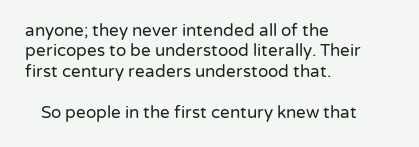anyone; they never intended all of the pericopes to be understood literally. Their first century readers understood that.

    So people in the first century knew that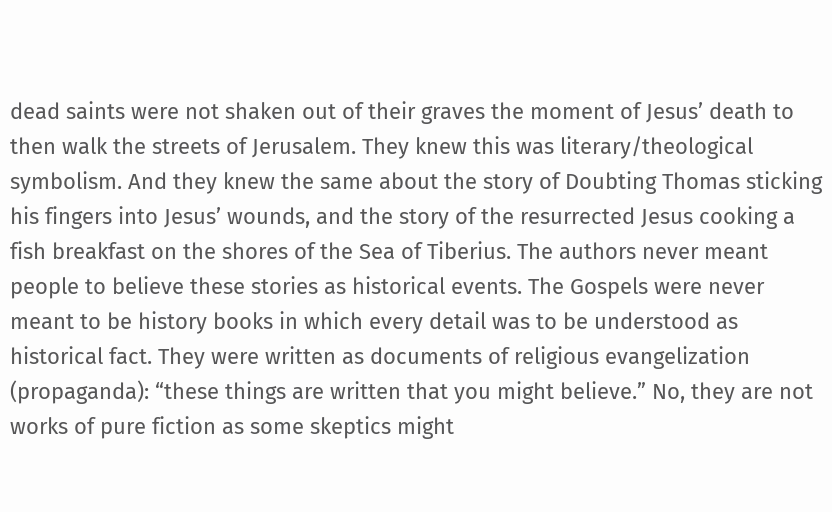dead saints were not shaken out of their graves the moment of Jesus’ death to then walk the streets of Jerusalem. They knew this was literary/theological symbolism. And they knew the same about the story of Doubting Thomas sticking his fingers into Jesus’ wounds, and the story of the resurrected Jesus cooking a fish breakfast on the shores of the Sea of Tiberius. The authors never meant people to believe these stories as historical events. The Gospels were never meant to be history books in which every detail was to be understood as historical fact. They were written as documents of religious evangelization (propaganda): “these things are written that you might believe.” No, they are not works of pure fiction as some skeptics might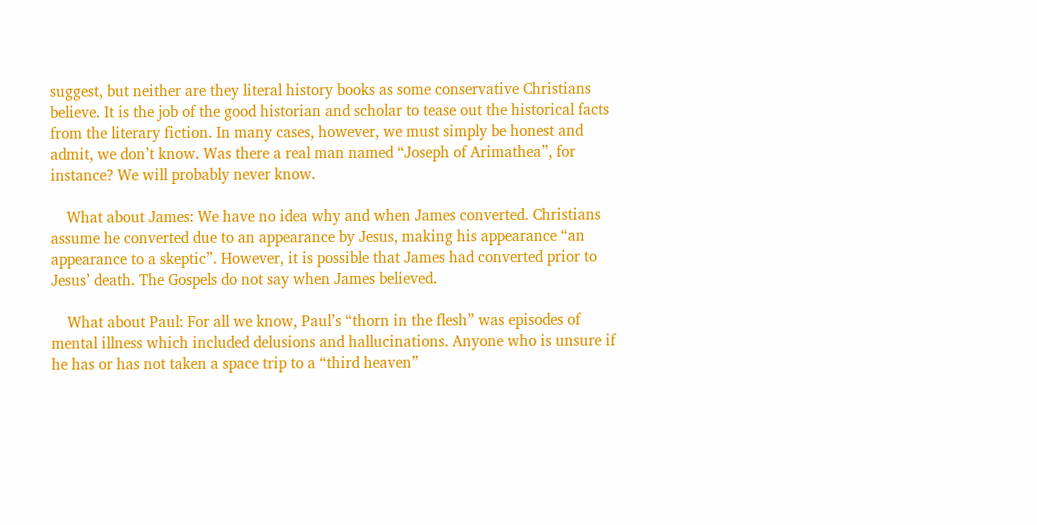suggest, but neither are they literal history books as some conservative Christians believe. It is the job of the good historian and scholar to tease out the historical facts from the literary fiction. In many cases, however, we must simply be honest and admit, we don’t know. Was there a real man named “Joseph of Arimathea”, for instance? We will probably never know.

    What about James: We have no idea why and when James converted. Christians assume he converted due to an appearance by Jesus, making his appearance “an appearance to a skeptic”. However, it is possible that James had converted prior to Jesus’ death. The Gospels do not say when James believed.

    What about Paul: For all we know, Paul’s “thorn in the flesh” was episodes of mental illness which included delusions and hallucinations. Anyone who is unsure if he has or has not taken a space trip to a “third heaven”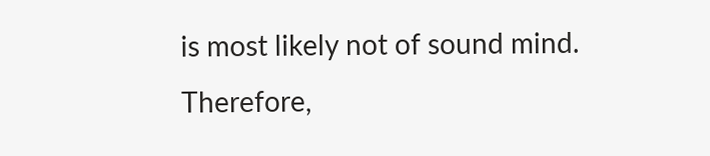is most likely not of sound mind. Therefore,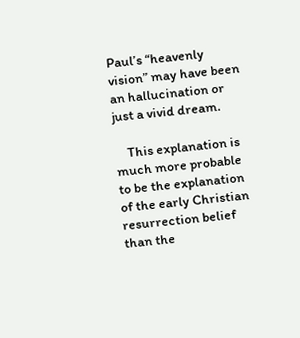Paul’s “heavenly vision” may have been an hallucination or just a vivid dream.

    This explanation is much more probable to be the explanation of the early Christian resurrection belief than the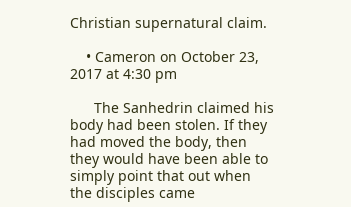Christian supernatural claim.

    • Cameron on October 23, 2017 at 4:30 pm

      The Sanhedrin claimed his body had been stolen. If they had moved the body, then they would have been able to simply point that out when the disciples came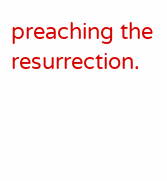preaching the resurrection.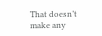That doesn’t make any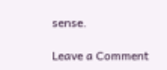sense.

Leave a Comment